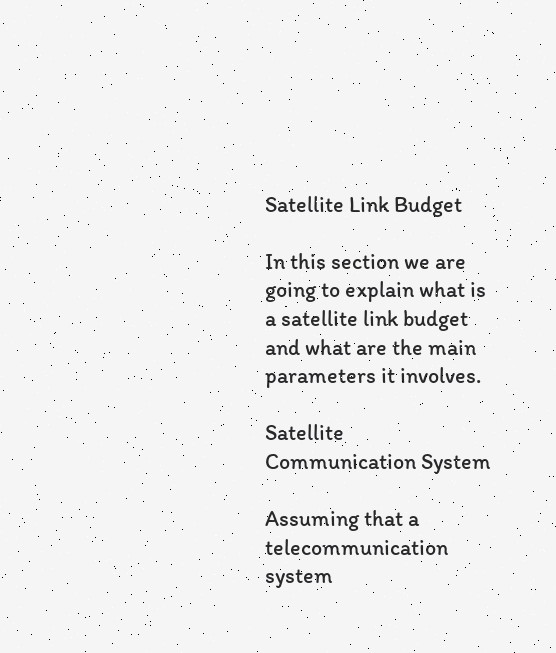Satellite Link Budget

In this section we are going to explain what is a satellite link budget and what are the main parameters it involves.

Satellite Communication System

Assuming that a telecommunication system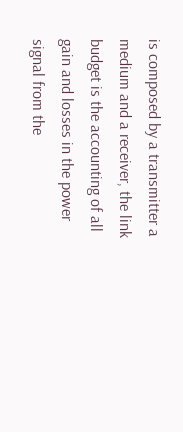is composed by a transmitter a medium and a receiver, the link budget is the accounting of all gain and losses in the power signal from the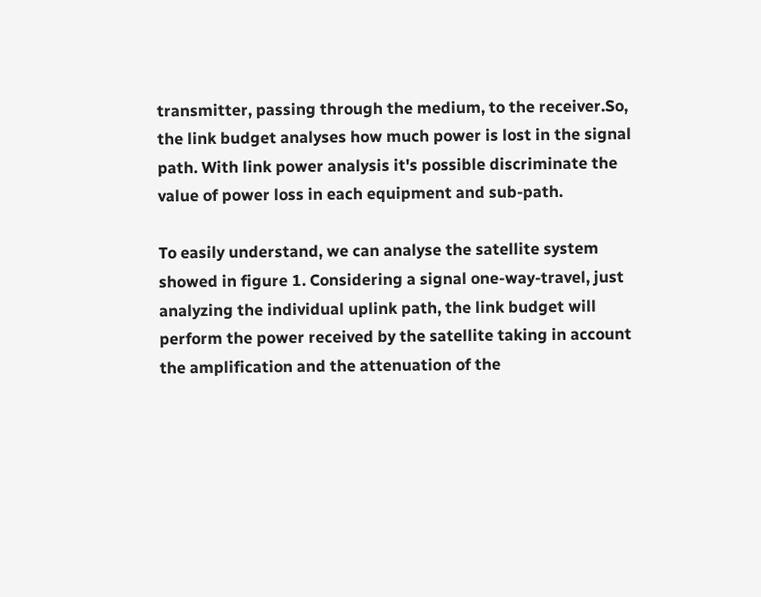transmitter, passing through the medium, to the receiver.So, the link budget analyses how much power is lost in the signal path. With link power analysis it's possible discriminate the value of power loss in each equipment and sub-path.

To easily understand, we can analyse the satellite system showed in figure 1. Considering a signal one-way-travel, just analyzing the individual uplink path, the link budget will perform the power received by the satellite taking in account the amplification and the attenuation of the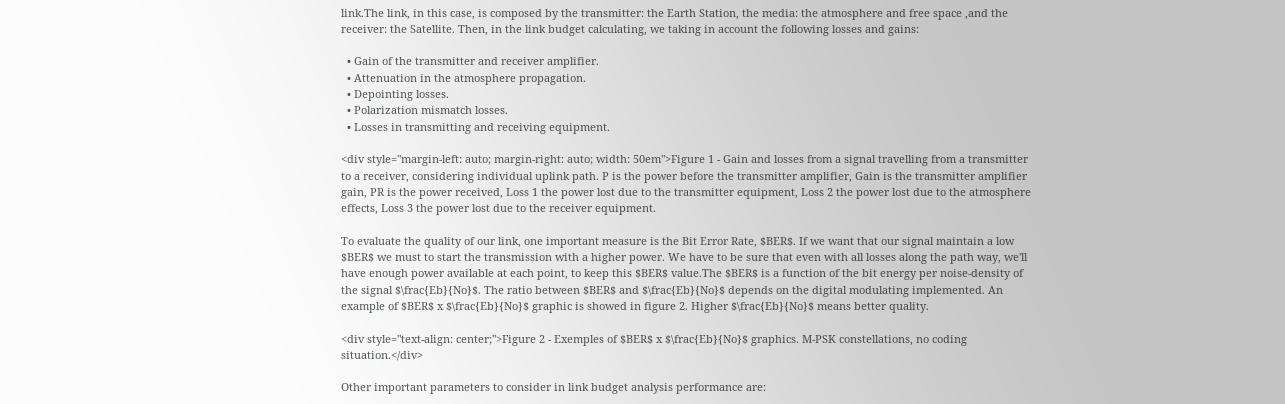link.The link, in this case, is composed by the transmitter: the Earth Station, the media: the atmosphere and free space ,and the receiver: the Satellite. Then, in the link budget calculating, we taking in account the following losses and gains:

  • Gain of the transmitter and receiver amplifier.
  • Attenuation in the atmosphere propagation.
  • Depointing losses.
  • Polarization mismatch losses.
  • Losses in transmitting and receiving equipment.

<div style="margin-left: auto; margin-right: auto; width: 50em">Figure 1 - Gain and losses from a signal travelling from a transmitter to a receiver, considering individual uplink path. P is the power before the transmitter amplifier, Gain is the transmitter amplifier gain, PR is the power received, Loss 1 the power lost due to the transmitter equipment, Loss 2 the power lost due to the atmosphere effects, Loss 3 the power lost due to the receiver equipment.

To evaluate the quality of our link, one important measure is the Bit Error Rate, $BER$. If we want that our signal maintain a low $BER$ we must to start the transmission with a higher power. We have to be sure that even with all losses along the path way, we'll have enough power available at each point, to keep this $BER$ value.The $BER$ is a function of the bit energy per noise-density of the signal $\frac{Eb}{No}$. The ratio between $BER$ and $\frac{Eb}{No}$ depends on the digital modulating implemented. An example of $BER$ x $\frac{Eb}{No}$ graphic is showed in figure 2. Higher $\frac{Eb}{No}$ means better quality.

<div style="text-align: center;">Figure 2 - Exemples of $BER$ x $\frac{Eb}{No}$ graphics. M-PSK constellations, no coding situation.</div>

Other important parameters to consider in link budget analysis performance are: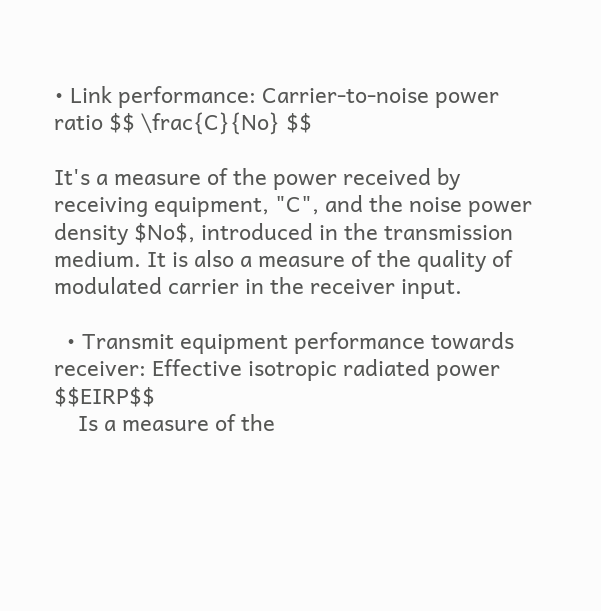• Link performance: Carrier-to-noise power ratio $$ \frac{C}{No} $$

It's a measure of the power received by receiving equipment, "C", and the noise power density $No$, introduced in the transmission medium. It is also a measure of the quality of modulated carrier in the receiver input.

  • Transmit equipment performance towards receiver: Effective isotropic radiated power $$EIRP$$
    Is a measure of the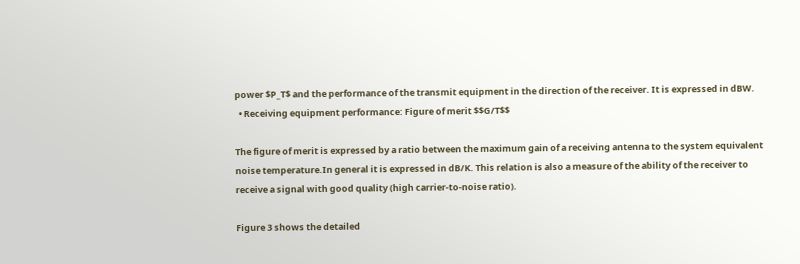power $P_T$ and the performance of the transmit equipment in the direction of the receiver. It is expressed in dBW.
  • Receiving equipment performance: Figure of merit $$G/T$$

The figure of merit is expressed by a ratio between the maximum gain of a receiving antenna to the system equivalent noise temperature.In general it is expressed in dB/K. This relation is also a measure of the ability of the receiver to receive a signal with good quality (high carrier-to-noise ratio).

Figure 3 shows the detailed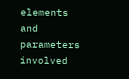elements and parameters involved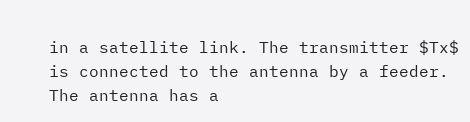in a satellite link. The transmitter $Tx$ is connected to the antenna by a feeder. The antenna has a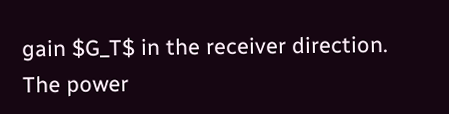gain $G_T$ in the receiver direction. The power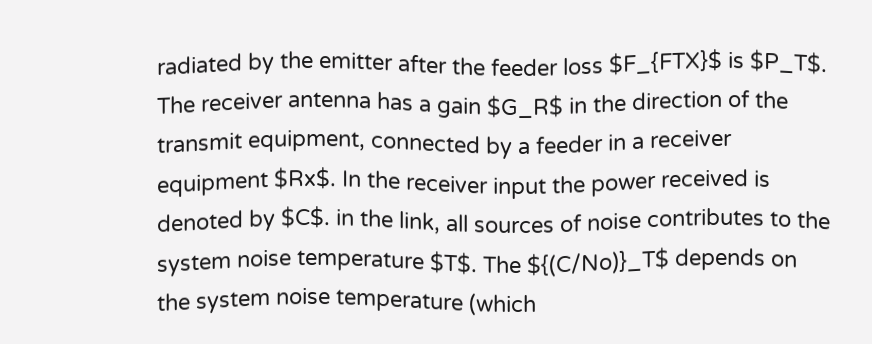radiated by the emitter after the feeder loss $F_{FTX}$ is $P_T$. The receiver antenna has a gain $G_R$ in the direction of the transmit equipment, connected by a feeder in a receiver equipment $Rx$. In the receiver input the power received is denoted by $C$. in the link, all sources of noise contributes to the system noise temperature $T$. The ${(C/No)}_T$ depends on the system noise temperature (which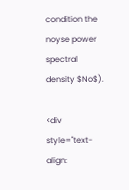condition the noyse power spectral density $No$).

<div style="text-align: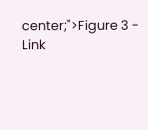center;">Figure 3 - Link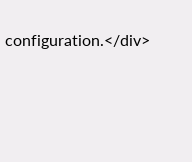configuration.</div>